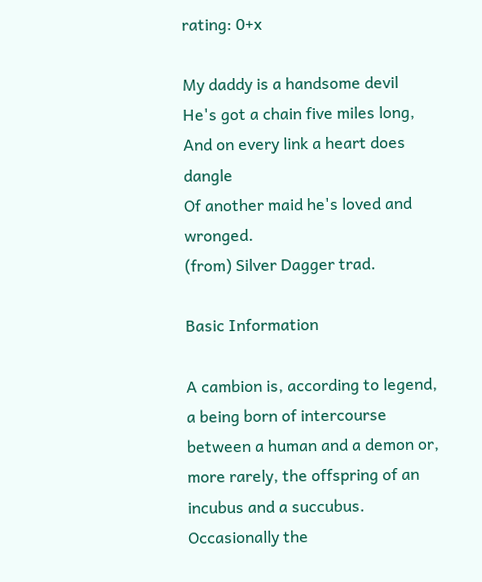rating: 0+x

My daddy is a handsome devil
He's got a chain five miles long,
And on every link a heart does dangle
Of another maid he's loved and wronged.
(from) Silver Dagger trad.

Basic Information

A cambion is, according to legend, a being born of intercourse between a human and a demon or, more rarely, the offspring of an incubus and a succubus. Occasionally the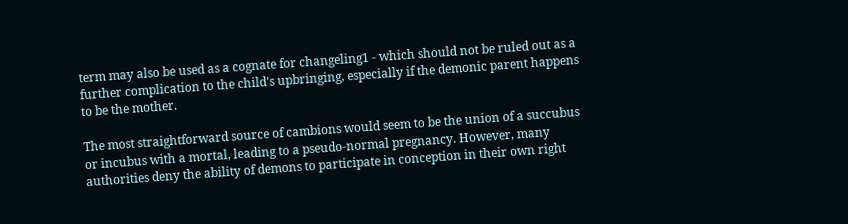term may also be used as a cognate for changeling1 - which should not be ruled out as a further complication to the child's upbringing, especially if the demonic parent happens to be the mother.

The most straightforward source of cambions would seem to be the union of a succubus or incubus with a mortal, leading to a pseudo-normal pregnancy. However, many authorities deny the ability of demons to participate in conception in their own right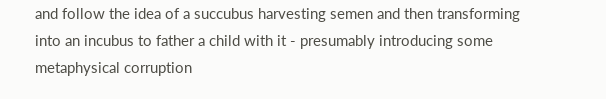and follow the idea of a succubus harvesting semen and then transforming into an incubus to father a child with it - presumably introducing some metaphysical corruption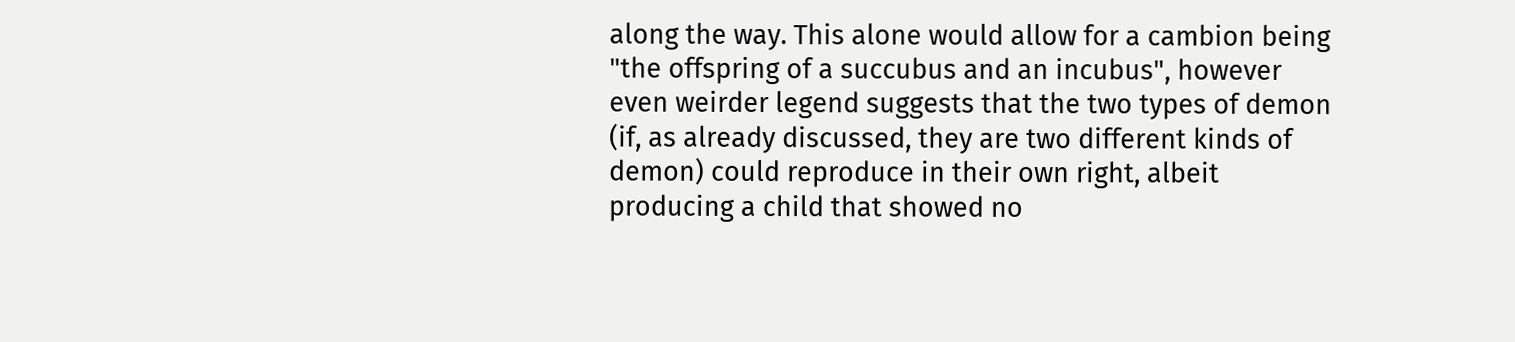along the way. This alone would allow for a cambion being "the offspring of a succubus and an incubus", however even weirder legend suggests that the two types of demon (if, as already discussed, they are two different kinds of demon) could reproduce in their own right, albeit producing a child that showed no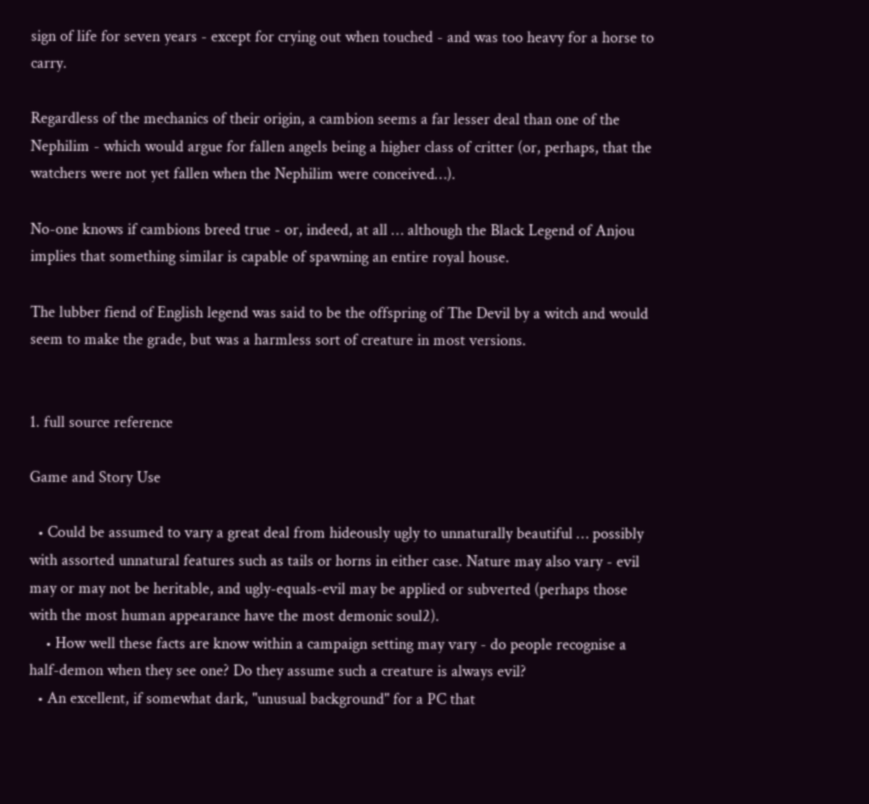sign of life for seven years - except for crying out when touched - and was too heavy for a horse to carry.

Regardless of the mechanics of their origin, a cambion seems a far lesser deal than one of the Nephilim - which would argue for fallen angels being a higher class of critter (or, perhaps, that the watchers were not yet fallen when the Nephilim were conceived…).

No-one knows if cambions breed true - or, indeed, at all … although the Black Legend of Anjou implies that something similar is capable of spawning an entire royal house.

The lubber fiend of English legend was said to be the offspring of The Devil by a witch and would seem to make the grade, but was a harmless sort of creature in most versions.


1. full source reference

Game and Story Use

  • Could be assumed to vary a great deal from hideously ugly to unnaturally beautiful … possibly with assorted unnatural features such as tails or horns in either case. Nature may also vary - evil may or may not be heritable, and ugly-equals-evil may be applied or subverted (perhaps those with the most human appearance have the most demonic soul2).
    • How well these facts are know within a campaign setting may vary - do people recognise a half-demon when they see one? Do they assume such a creature is always evil?
  • An excellent, if somewhat dark, "unusual background" for a PC that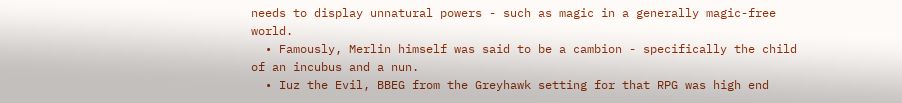needs to display unnatural powers - such as magic in a generally magic-free world.
  • Famously, Merlin himself was said to be a cambion - specifically the child of an incubus and a nun.
  • Iuz the Evil, BBEG from the Greyhawk setting for that RPG was high end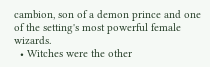cambion, son of a demon prince and one of the setting's most powerful female wizards.
  • Witches were the other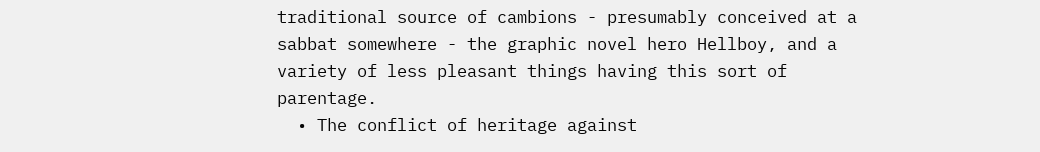traditional source of cambions - presumably conceived at a sabbat somewhere - the graphic novel hero Hellboy, and a variety of less pleasant things having this sort of parentage.
  • The conflict of heritage against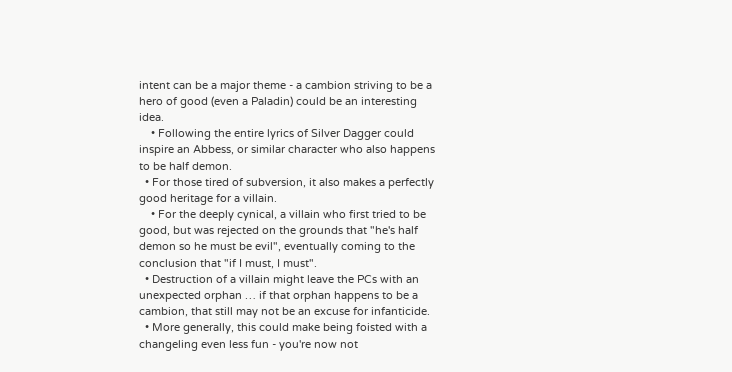intent can be a major theme - a cambion striving to be a hero of good (even a Paladin) could be an interesting idea.
    • Following the entire lyrics of Silver Dagger could inspire an Abbess, or similar character who also happens to be half demon.
  • For those tired of subversion, it also makes a perfectly good heritage for a villain.
    • For the deeply cynical, a villain who first tried to be good, but was rejected on the grounds that "he's half demon so he must be evil", eventually coming to the conclusion that "if I must, I must".
  • Destruction of a villain might leave the PCs with an unexpected orphan … if that orphan happens to be a cambion, that still may not be an excuse for infanticide.
  • More generally, this could make being foisted with a changeling even less fun - you're now not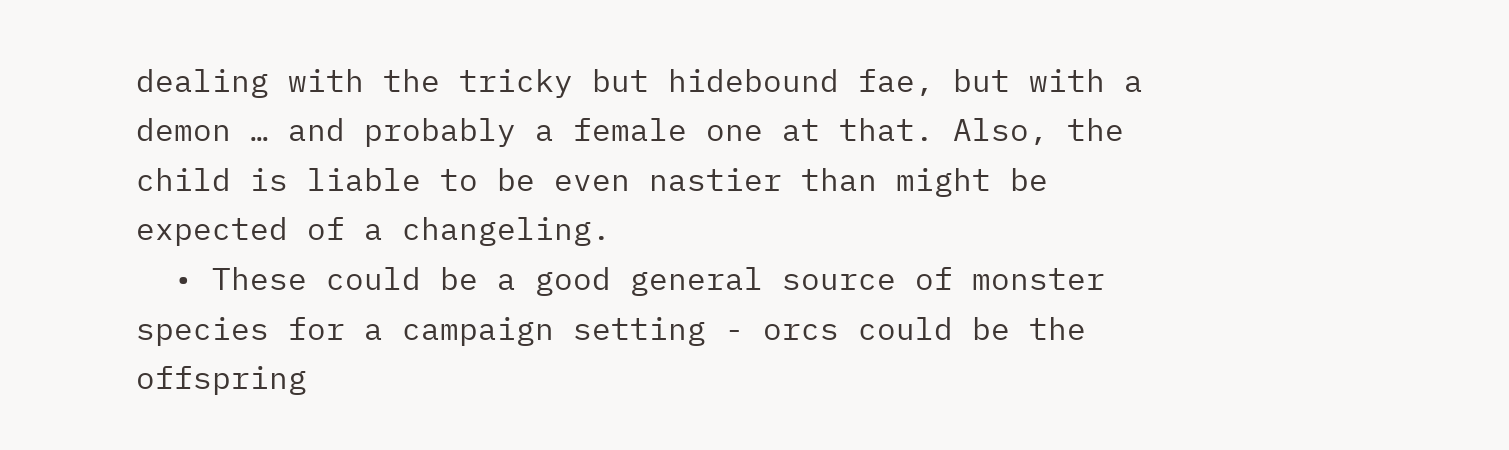dealing with the tricky but hidebound fae, but with a demon … and probably a female one at that. Also, the child is liable to be even nastier than might be expected of a changeling.
  • These could be a good general source of monster species for a campaign setting - orcs could be the offspring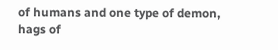of humans and one type of demon, hags of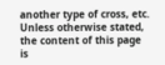another type of cross, etc.
Unless otherwise stated, the content of this page is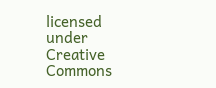licensed under Creative Commons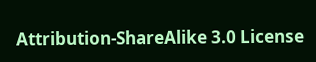Attribution-ShareAlike 3.0 License